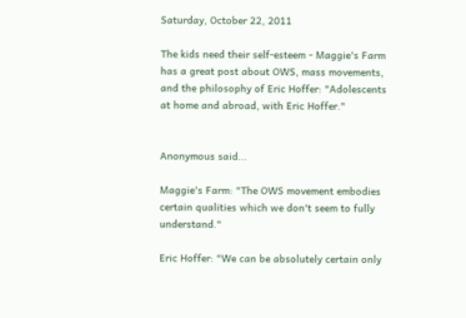Saturday, October 22, 2011

The kids need their self-esteem - Maggie's Farm has a great post about OWS, mass movements, and the philosophy of Eric Hoffer: "Adolescents at home and abroad, with Eric Hoffer."


Anonymous said...

Maggie's Farm: "The OWS movement embodies certain qualities which we don't seem to fully understand."

Eric Hoffer: "We can be absolutely certain only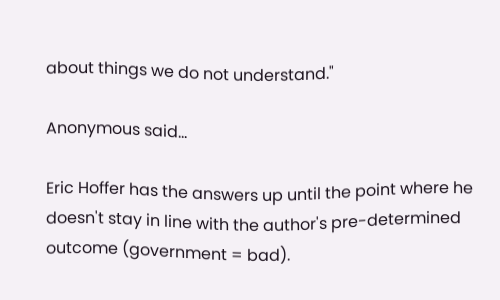about things we do not understand."

Anonymous said...

Eric Hoffer has the answers up until the point where he doesn't stay in line with the author's pre-determined outcome (government = bad).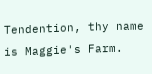Tendention, thy name is Maggie's Farm.